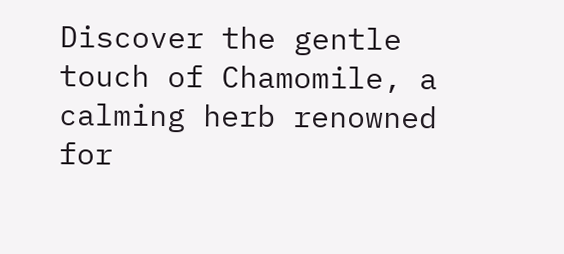Discover the gentle touch of Chamomile, a calming herb renowned for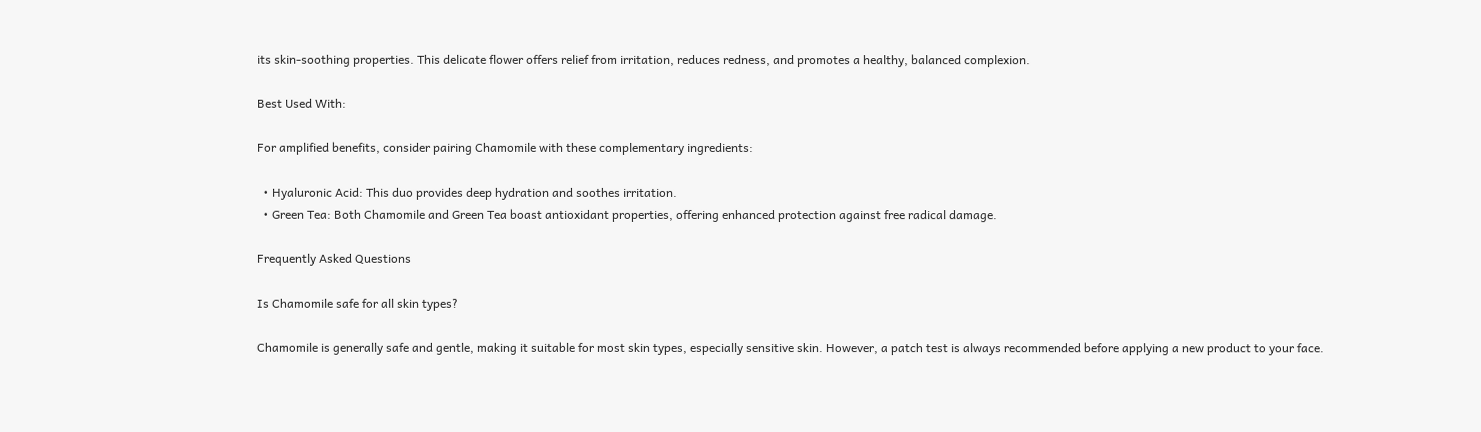its skin-soothing properties. This delicate flower offers relief from irritation, reduces redness, and promotes a healthy, balanced complexion.

Best Used With:

For amplified benefits, consider pairing Chamomile with these complementary ingredients:

  • Hyaluronic Acid: This duo provides deep hydration and soothes irritation.
  • Green Tea: Both Chamomile and Green Tea boast antioxidant properties, offering enhanced protection against free radical damage.

Frequently Asked Questions

Is Chamomile safe for all skin types?

Chamomile is generally safe and gentle, making it suitable for most skin types, especially sensitive skin. However, a patch test is always recommended before applying a new product to your face.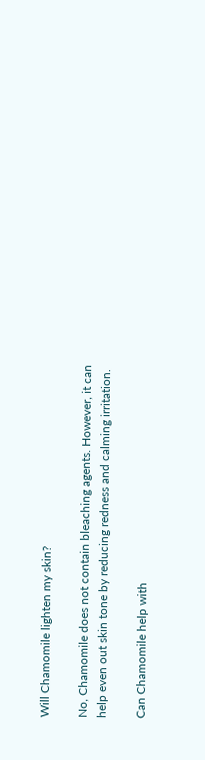Will Chamomile lighten my skin?

No, Chamomile does not contain bleaching agents. However, it can help even out skin tone by reducing redness and calming irritation.

Can Chamomile help with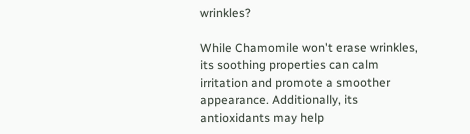wrinkles?

While Chamomile won't erase wrinkles, its soothing properties can calm irritation and promote a smoother appearance. Additionally, its antioxidants may help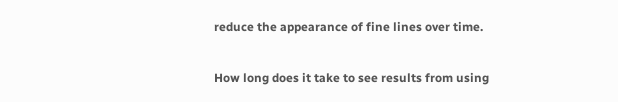reduce the appearance of fine lines over time.

How long does it take to see results from using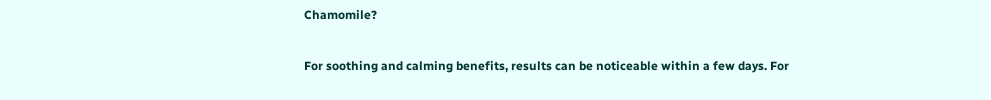Chamomile?

For soothing and calming benefits, results can be noticeable within a few days. For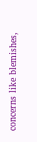concerns like blemishes,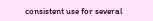consistent use for several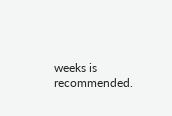weeks is recommended.